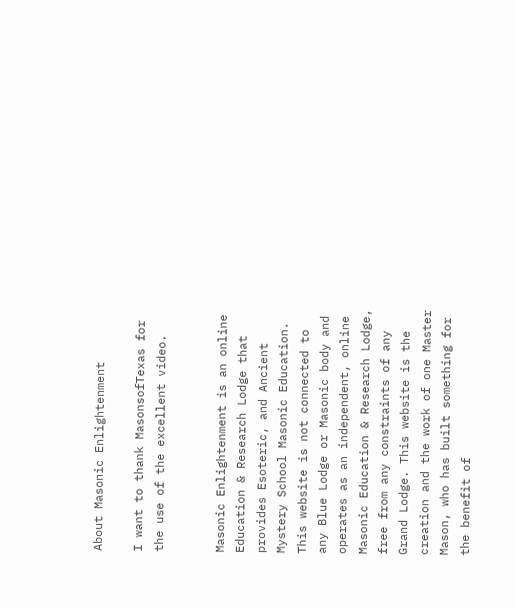About Masonic Enlightenment

I want to thank MasonsofTexas for the use of the excellent video.


Masonic Enlightenment is an online Education & Research Lodge that provides Esoteric, and Ancient Mystery School Masonic Education. This website is not connected to any Blue Lodge or Masonic body and operates as an independent, online Masonic Education & Research Lodge, free from any constraints of any Grand Lodge. This website is the creation and the work of one Master Mason, who has built something for the benefit of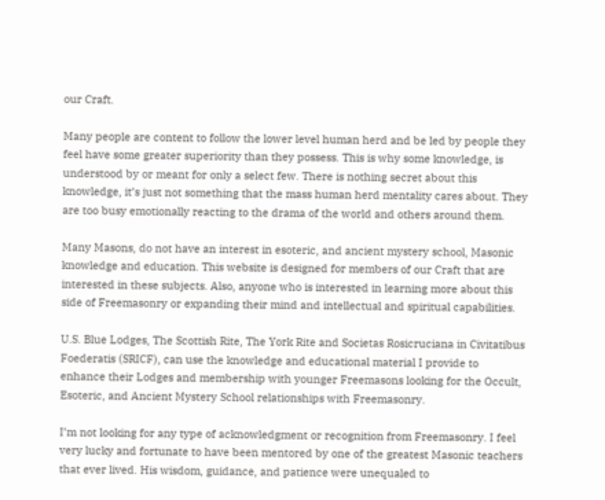our Craft.

Many people are content to follow the lower level human herd and be led by people they feel have some greater superiority than they possess. This is why some knowledge, is understood by or meant for only a select few. There is nothing secret about this knowledge, it’s just not something that the mass human herd mentality cares about. They are too busy emotionally reacting to the drama of the world and others around them.

Many Masons, do not have an interest in esoteric, and ancient mystery school, Masonic knowledge and education. This website is designed for members of our Craft that are interested in these subjects. Also, anyone who is interested in learning more about this side of Freemasonry or expanding their mind and intellectual and spiritual capabilities.

U.S. Blue Lodges, The Scottish Rite, The York Rite and Societas Rosicruciana in Civitatibus Foederatis (SRICF), can use the knowledge and educational material I provide to enhance their Lodges and membership with younger Freemasons looking for the Occult, Esoteric, and Ancient Mystery School relationships with Freemasonry.

I’m not looking for any type of acknowledgment or recognition from Freemasonry. I feel very lucky and fortunate to have been mentored by one of the greatest Masonic teachers that ever lived. His wisdom, guidance, and patience were unequaled to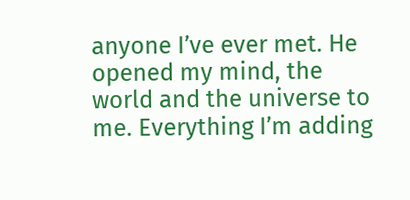anyone I’ve ever met. He opened my mind, the world and the universe to me. Everything I’m adding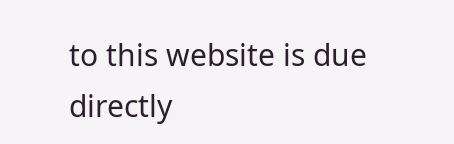to this website is due directly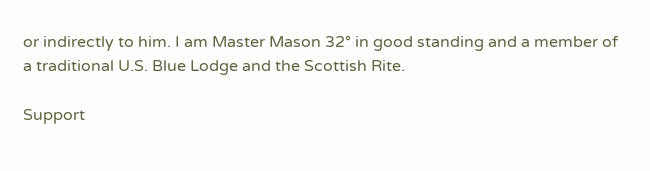or indirectly to him. I am Master Mason 32° in good standing and a member of a traditional U.S. Blue Lodge and the Scottish Rite.

Support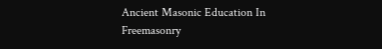Ancient Masonic Education In Freemasonry